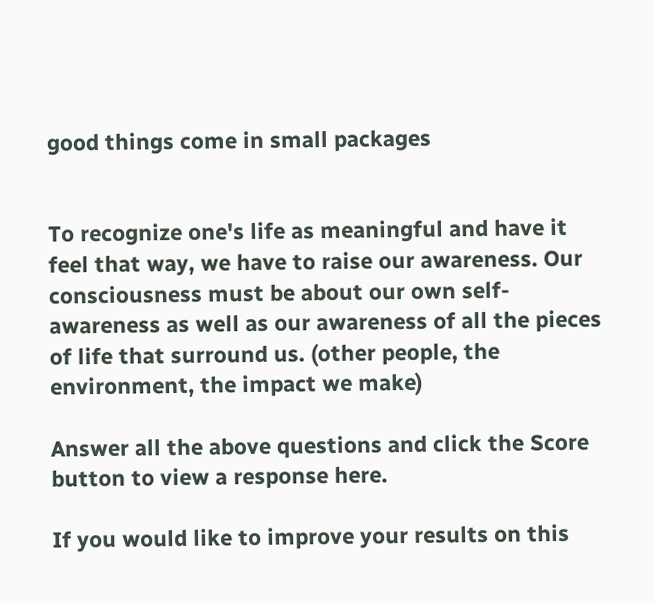good things come in small packages


To recognize one's life as meaningful and have it feel that way, we have to raise our awareness. Our consciousness must be about our own self-awareness as well as our awareness of all the pieces of life that surround us. (other people, the environment, the impact we make)

Answer all the above questions and click the Score button to view a response here.

If you would like to improve your results on this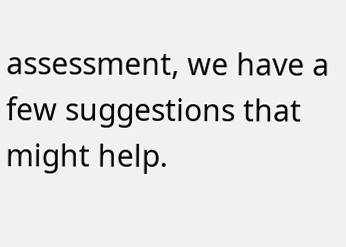assessment, we have a few suggestions that might help.